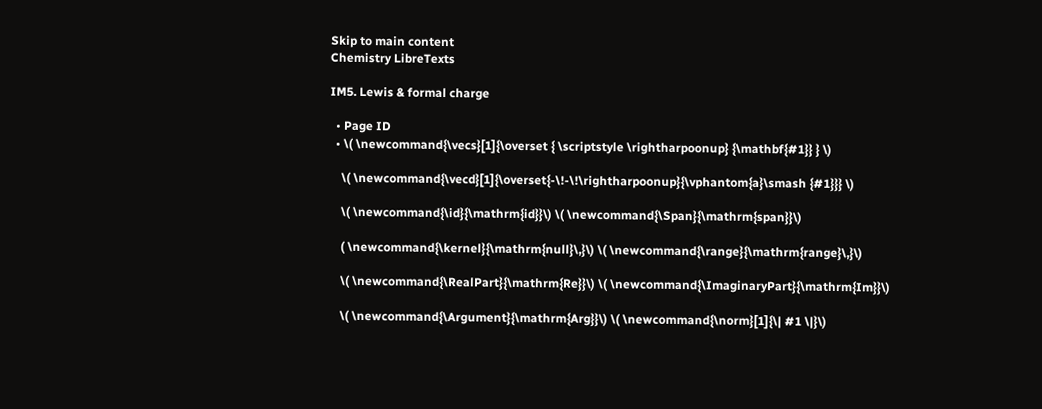Skip to main content
Chemistry LibreTexts

IM5. Lewis & formal charge

  • Page ID
  • \( \newcommand{\vecs}[1]{\overset { \scriptstyle \rightharpoonup} {\mathbf{#1}} } \)

    \( \newcommand{\vecd}[1]{\overset{-\!-\!\rightharpoonup}{\vphantom{a}\smash {#1}}} \)

    \( \newcommand{\id}{\mathrm{id}}\) \( \newcommand{\Span}{\mathrm{span}}\)

    ( \newcommand{\kernel}{\mathrm{null}\,}\) \( \newcommand{\range}{\mathrm{range}\,}\)

    \( \newcommand{\RealPart}{\mathrm{Re}}\) \( \newcommand{\ImaginaryPart}{\mathrm{Im}}\)

    \( \newcommand{\Argument}{\mathrm{Arg}}\) \( \newcommand{\norm}[1]{\| #1 \|}\)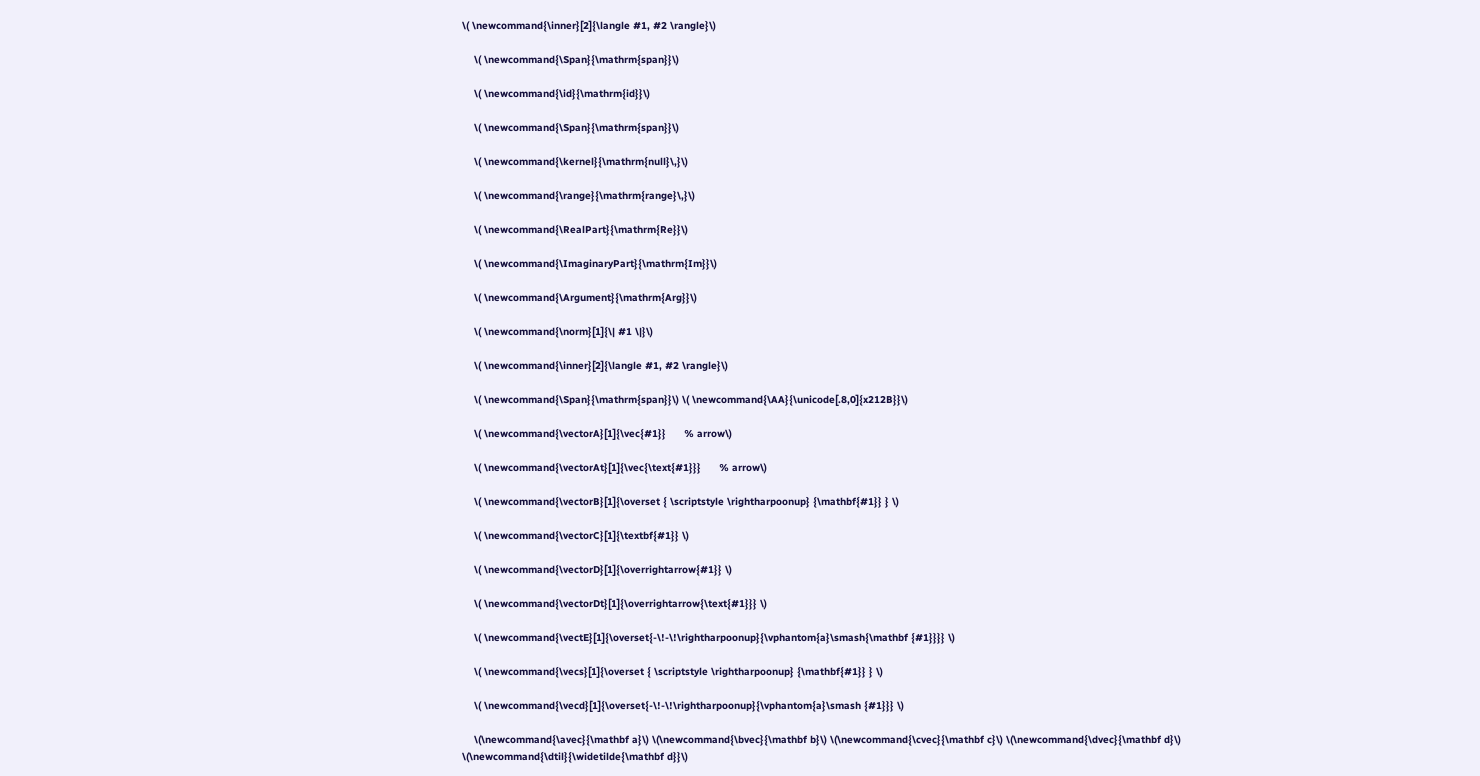\( \newcommand{\inner}[2]{\langle #1, #2 \rangle}\)

    \( \newcommand{\Span}{\mathrm{span}}\)

    \( \newcommand{\id}{\mathrm{id}}\)

    \( \newcommand{\Span}{\mathrm{span}}\)

    \( \newcommand{\kernel}{\mathrm{null}\,}\)

    \( \newcommand{\range}{\mathrm{range}\,}\)

    \( \newcommand{\RealPart}{\mathrm{Re}}\)

    \( \newcommand{\ImaginaryPart}{\mathrm{Im}}\)

    \( \newcommand{\Argument}{\mathrm{Arg}}\)

    \( \newcommand{\norm}[1]{\| #1 \|}\)

    \( \newcommand{\inner}[2]{\langle #1, #2 \rangle}\)

    \( \newcommand{\Span}{\mathrm{span}}\) \( \newcommand{\AA}{\unicode[.8,0]{x212B}}\)

    \( \newcommand{\vectorA}[1]{\vec{#1}}      % arrow\)

    \( \newcommand{\vectorAt}[1]{\vec{\text{#1}}}      % arrow\)

    \( \newcommand{\vectorB}[1]{\overset { \scriptstyle \rightharpoonup} {\mathbf{#1}} } \)

    \( \newcommand{\vectorC}[1]{\textbf{#1}} \)

    \( \newcommand{\vectorD}[1]{\overrightarrow{#1}} \)

    \( \newcommand{\vectorDt}[1]{\overrightarrow{\text{#1}}} \)

    \( \newcommand{\vectE}[1]{\overset{-\!-\!\rightharpoonup}{\vphantom{a}\smash{\mathbf {#1}}}} \)

    \( \newcommand{\vecs}[1]{\overset { \scriptstyle \rightharpoonup} {\mathbf{#1}} } \)

    \( \newcommand{\vecd}[1]{\overset{-\!-\!\rightharpoonup}{\vphantom{a}\smash {#1}}} \)

    \(\newcommand{\avec}{\mathbf a}\) \(\newcommand{\bvec}{\mathbf b}\) \(\newcommand{\cvec}{\mathbf c}\) \(\newcommand{\dvec}{\mathbf d}\) \(\newcommand{\dtil}{\widetilde{\mathbf d}}\)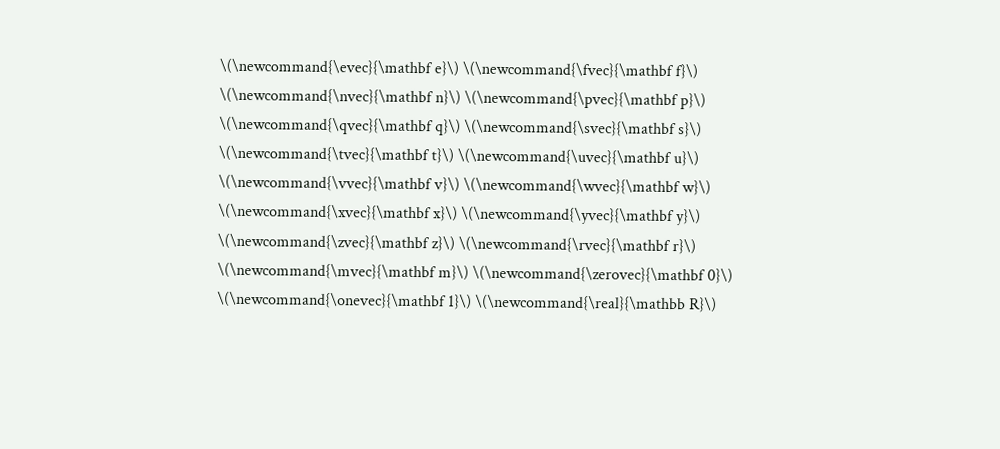\(\newcommand{\evec}{\mathbf e}\) \(\newcommand{\fvec}{\mathbf f}\) \(\newcommand{\nvec}{\mathbf n}\) \(\newcommand{\pvec}{\mathbf p}\) \(\newcommand{\qvec}{\mathbf q}\) \(\newcommand{\svec}{\mathbf s}\) \(\newcommand{\tvec}{\mathbf t}\) \(\newcommand{\uvec}{\mathbf u}\) \(\newcommand{\vvec}{\mathbf v}\) \(\newcommand{\wvec}{\mathbf w}\) \(\newcommand{\xvec}{\mathbf x}\) \(\newcommand{\yvec}{\mathbf y}\) \(\newcommand{\zvec}{\mathbf z}\) \(\newcommand{\rvec}{\mathbf r}\) \(\newcommand{\mvec}{\mathbf m}\) \(\newcommand{\zerovec}{\mathbf 0}\) \(\newcommand{\onevec}{\mathbf 1}\) \(\newcommand{\real}{\mathbb R}\)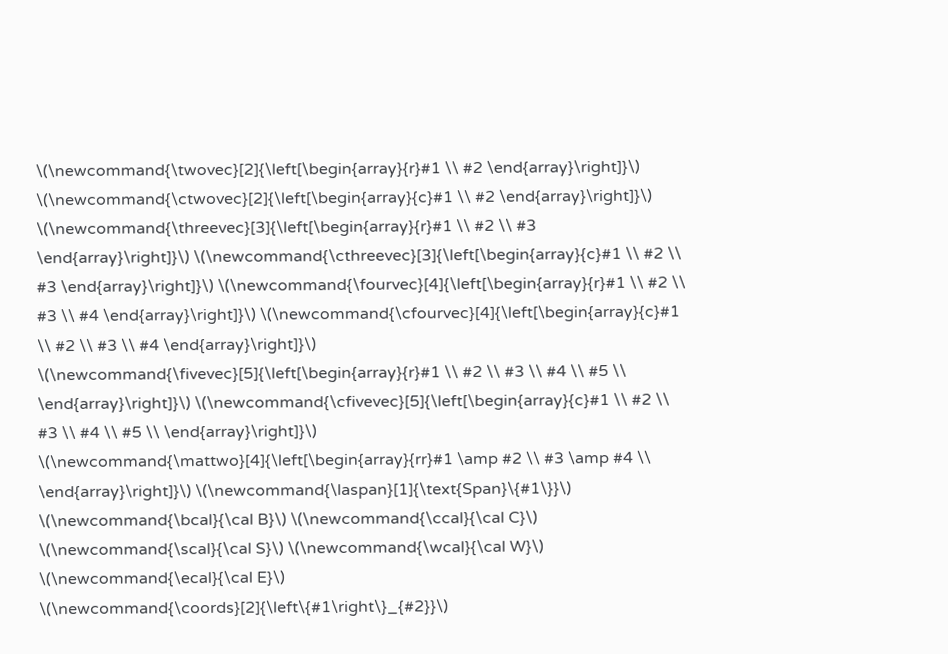\(\newcommand{\twovec}[2]{\left[\begin{array}{r}#1 \\ #2 \end{array}\right]}\) \(\newcommand{\ctwovec}[2]{\left[\begin{array}{c}#1 \\ #2 \end{array}\right]}\) \(\newcommand{\threevec}[3]{\left[\begin{array}{r}#1 \\ #2 \\ #3 \end{array}\right]}\) \(\newcommand{\cthreevec}[3]{\left[\begin{array}{c}#1 \\ #2 \\ #3 \end{array}\right]}\) \(\newcommand{\fourvec}[4]{\left[\begin{array}{r}#1 \\ #2 \\ #3 \\ #4 \end{array}\right]}\) \(\newcommand{\cfourvec}[4]{\left[\begin{array}{c}#1 \\ #2 \\ #3 \\ #4 \end{array}\right]}\) \(\newcommand{\fivevec}[5]{\left[\begin{array}{r}#1 \\ #2 \\ #3 \\ #4 \\ #5 \\ \end{array}\right]}\) \(\newcommand{\cfivevec}[5]{\left[\begin{array}{c}#1 \\ #2 \\ #3 \\ #4 \\ #5 \\ \end{array}\right]}\) \(\newcommand{\mattwo}[4]{\left[\begin{array}{rr}#1 \amp #2 \\ #3 \amp #4 \\ \end{array}\right]}\) \(\newcommand{\laspan}[1]{\text{Span}\{#1\}}\) \(\newcommand{\bcal}{\cal B}\) \(\newcommand{\ccal}{\cal C}\) \(\newcommand{\scal}{\cal S}\) \(\newcommand{\wcal}{\cal W}\) \(\newcommand{\ecal}{\cal E}\) \(\newcommand{\coords}[2]{\left\{#1\right\}_{#2}}\)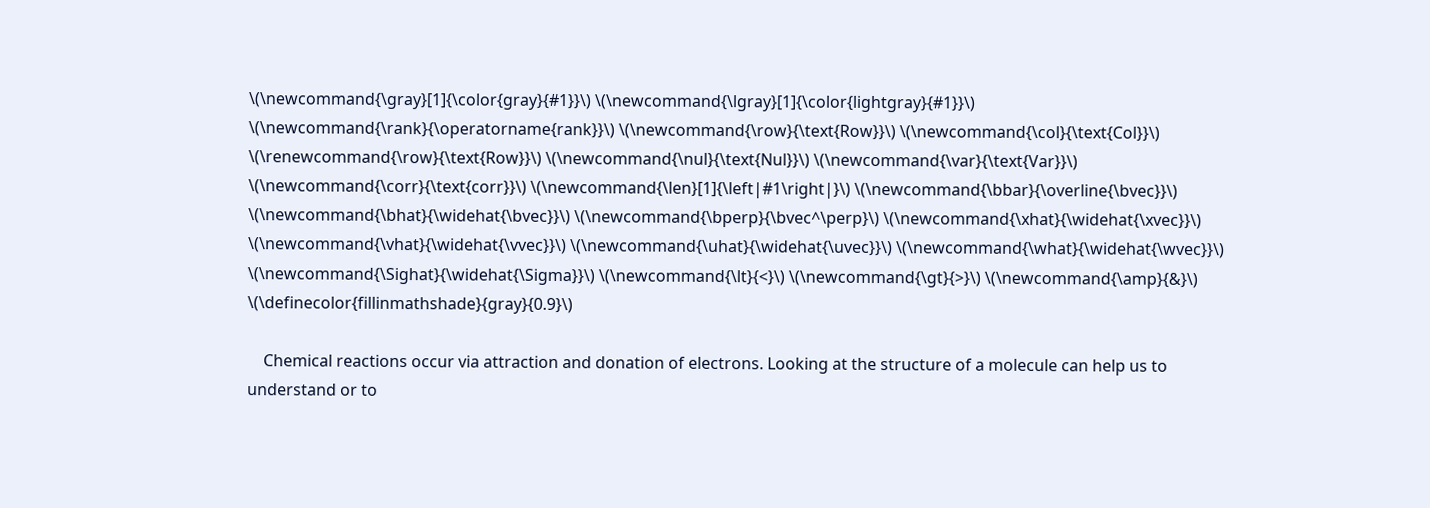\(\newcommand{\gray}[1]{\color{gray}{#1}}\) \(\newcommand{\lgray}[1]{\color{lightgray}{#1}}\) \(\newcommand{\rank}{\operatorname{rank}}\) \(\newcommand{\row}{\text{Row}}\) \(\newcommand{\col}{\text{Col}}\) \(\renewcommand{\row}{\text{Row}}\) \(\newcommand{\nul}{\text{Nul}}\) \(\newcommand{\var}{\text{Var}}\) \(\newcommand{\corr}{\text{corr}}\) \(\newcommand{\len}[1]{\left|#1\right|}\) \(\newcommand{\bbar}{\overline{\bvec}}\) \(\newcommand{\bhat}{\widehat{\bvec}}\) \(\newcommand{\bperp}{\bvec^\perp}\) \(\newcommand{\xhat}{\widehat{\xvec}}\) \(\newcommand{\vhat}{\widehat{\vvec}}\) \(\newcommand{\uhat}{\widehat{\uvec}}\) \(\newcommand{\what}{\widehat{\wvec}}\) \(\newcommand{\Sighat}{\widehat{\Sigma}}\) \(\newcommand{\lt}{<}\) \(\newcommand{\gt}{>}\) \(\newcommand{\amp}{&}\) \(\definecolor{fillinmathshade}{gray}{0.9}\)

    Chemical reactions occur via attraction and donation of electrons. Looking at the structure of a molecule can help us to understand or to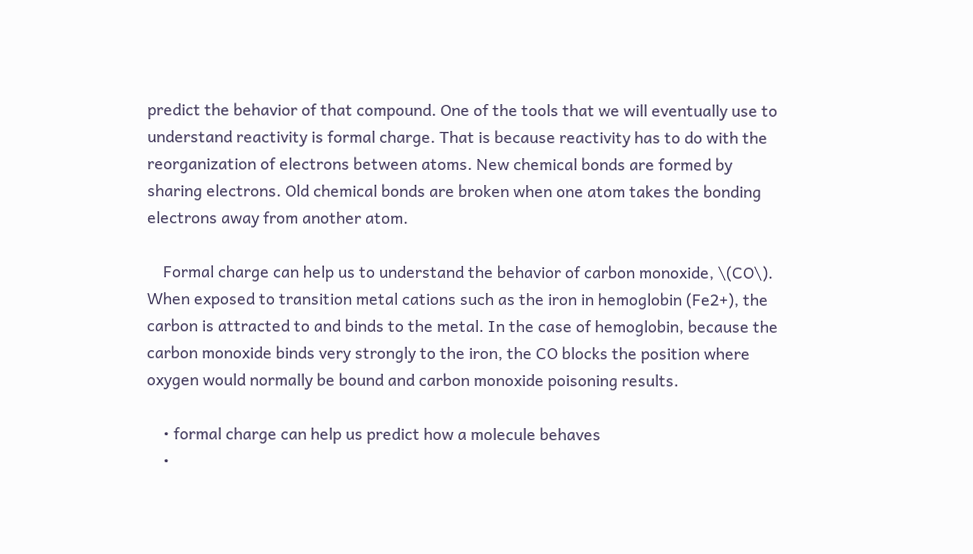predict the behavior of that compound. One of the tools that we will eventually use to understand reactivity is formal charge. That is because reactivity has to do with the reorganization of electrons between atoms. New chemical bonds are formed by sharing electrons. Old chemical bonds are broken when one atom takes the bonding electrons away from another atom.

    Formal charge can help us to understand the behavior of carbon monoxide, \(CO\). When exposed to transition metal cations such as the iron in hemoglobin (Fe2+), the carbon is attracted to and binds to the metal. In the case of hemoglobin, because the carbon monoxide binds very strongly to the iron, the CO blocks the position where oxygen would normally be bound and carbon monoxide poisoning results.

    • formal charge can help us predict how a molecule behaves
    •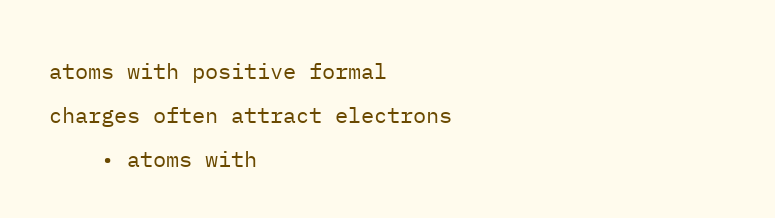atoms with positive formal charges often attract electrons
    • atoms with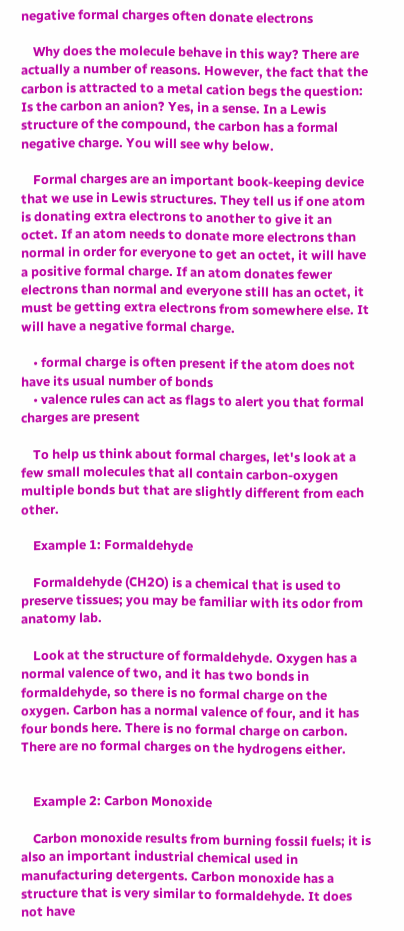negative formal charges often donate electrons

    Why does the molecule behave in this way? There are actually a number of reasons. However, the fact that the carbon is attracted to a metal cation begs the question: Is the carbon an anion? Yes, in a sense. In a Lewis structure of the compound, the carbon has a formal negative charge. You will see why below.

    Formal charges are an important book-keeping device that we use in Lewis structures. They tell us if one atom is donating extra electrons to another to give it an octet. If an atom needs to donate more electrons than normal in order for everyone to get an octet, it will have a positive formal charge. If an atom donates fewer electrons than normal and everyone still has an octet, it must be getting extra electrons from somewhere else. It will have a negative formal charge.

    • formal charge is often present if the atom does not have its usual number of bonds
    • valence rules can act as flags to alert you that formal charges are present

    To help us think about formal charges, let's look at a few small molecules that all contain carbon-oxygen multiple bonds but that are slightly different from each other.

    Example 1: Formaldehyde

    Formaldehyde (CH2O) is a chemical that is used to preserve tissues; you may be familiar with its odor from anatomy lab.

    Look at the structure of formaldehyde. Oxygen has a normal valence of two, and it has two bonds in formaldehyde, so there is no formal charge on the oxygen. Carbon has a normal valence of four, and it has four bonds here. There is no formal charge on carbon. There are no formal charges on the hydrogens either.


    Example 2: Carbon Monoxide

    Carbon monoxide results from burning fossil fuels; it is also an important industrial chemical used in manufacturing detergents. Carbon monoxide has a structure that is very similar to formaldehyde. It does not have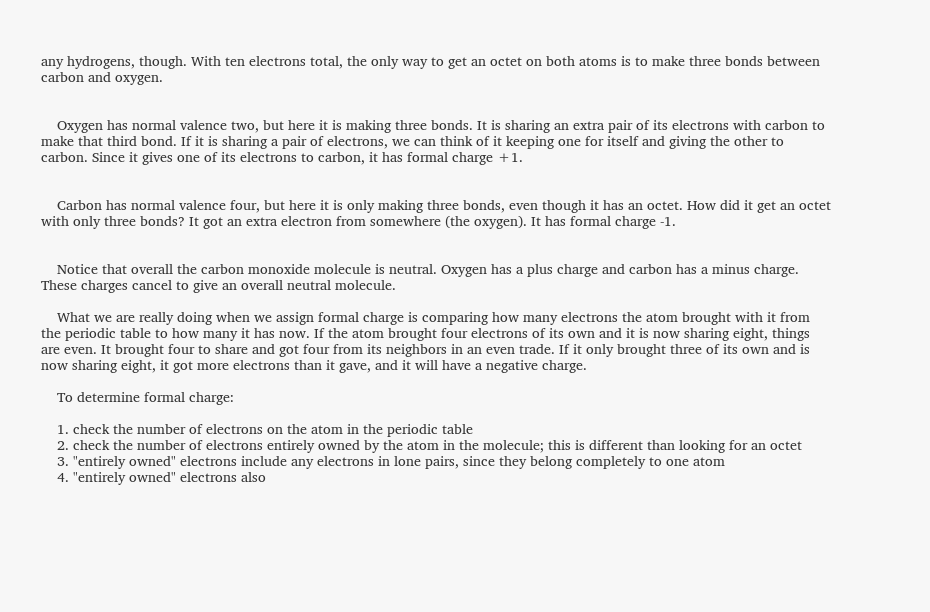any hydrogens, though. With ten electrons total, the only way to get an octet on both atoms is to make three bonds between carbon and oxygen.


    Oxygen has normal valence two, but here it is making three bonds. It is sharing an extra pair of its electrons with carbon to make that third bond. If it is sharing a pair of electrons, we can think of it keeping one for itself and giving the other to carbon. Since it gives one of its electrons to carbon, it has formal charge +1.


    Carbon has normal valence four, but here it is only making three bonds, even though it has an octet. How did it get an octet with only three bonds? It got an extra electron from somewhere (the oxygen). It has formal charge -1.


    Notice that overall the carbon monoxide molecule is neutral. Oxygen has a plus charge and carbon has a minus charge. These charges cancel to give an overall neutral molecule.

    What we are really doing when we assign formal charge is comparing how many electrons the atom brought with it from the periodic table to how many it has now. If the atom brought four electrons of its own and it is now sharing eight, things are even. It brought four to share and got four from its neighbors in an even trade. If it only brought three of its own and is now sharing eight, it got more electrons than it gave, and it will have a negative charge.

    To determine formal charge:

    1. check the number of electrons on the atom in the periodic table
    2. check the number of electrons entirely owned by the atom in the molecule; this is different than looking for an octet
    3. "entirely owned" electrons include any electrons in lone pairs, since they belong completely to one atom
    4. "entirely owned" electrons also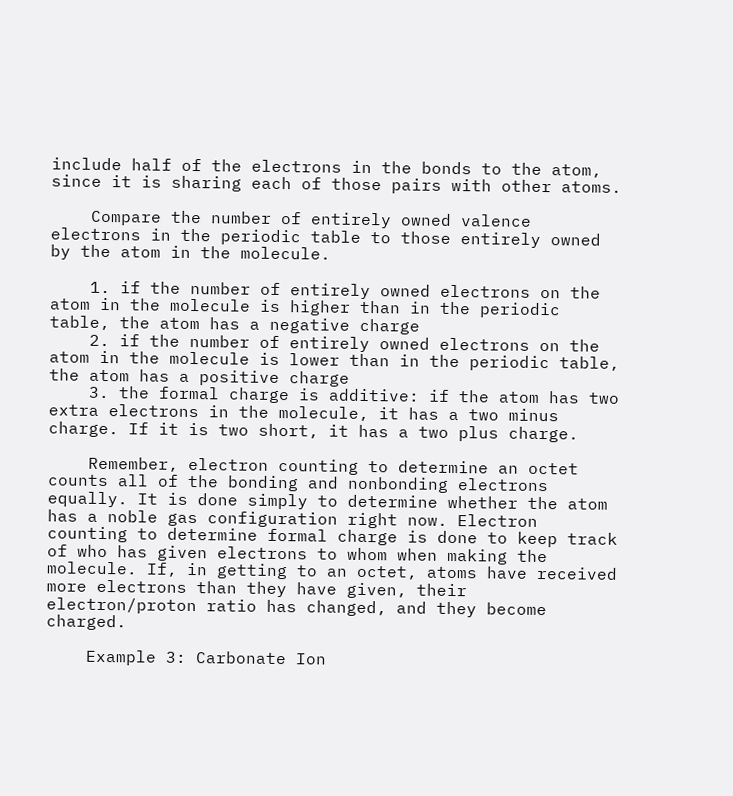include half of the electrons in the bonds to the atom, since it is sharing each of those pairs with other atoms.

    Compare the number of entirely owned valence electrons in the periodic table to those entirely owned by the atom in the molecule.

    1. if the number of entirely owned electrons on the atom in the molecule is higher than in the periodic table, the atom has a negative charge
    2. if the number of entirely owned electrons on the atom in the molecule is lower than in the periodic table, the atom has a positive charge
    3. the formal charge is additive: if the atom has two extra electrons in the molecule, it has a two minus charge. If it is two short, it has a two plus charge.

    Remember, electron counting to determine an octet counts all of the bonding and nonbonding electrons equally. It is done simply to determine whether the atom has a noble gas configuration right now. Electron counting to determine formal charge is done to keep track of who has given electrons to whom when making the molecule. If, in getting to an octet, atoms have received more electrons than they have given, their electron/proton ratio has changed, and they become charged.

    Example 3: Carbonate Ion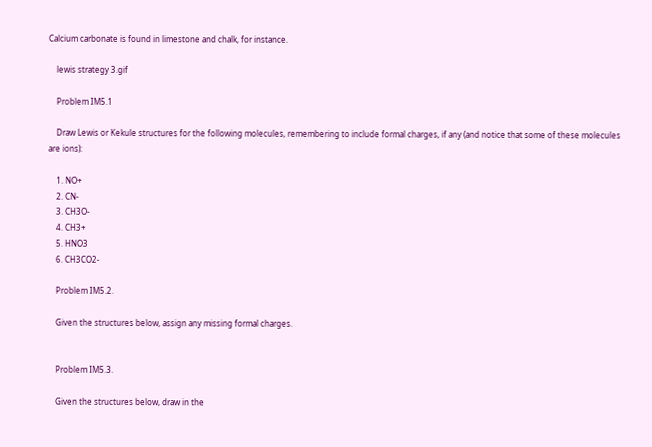Calcium carbonate is found in limestone and chalk, for instance.

    lewis strategy 3.gif

    Problem IM5.1

    Draw Lewis or Kekule structures for the following molecules, remembering to include formal charges, if any (and notice that some of these molecules are ions):

    1. NO+
    2. CN-
    3. CH3O-
    4. CH3+
    5. HNO3
    6. CH3CO2-

    Problem IM5.2.

    Given the structures below, assign any missing formal charges.


    Problem IM5.3.

    Given the structures below, draw in the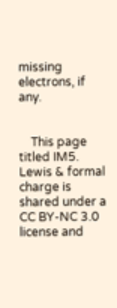missing electrons, if any.


    This page titled IM5. Lewis & formal charge is shared under a CC BY-NC 3.0 license and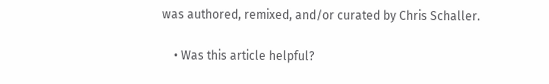was authored, remixed, and/or curated by Chris Schaller.

    • Was this article helpful?